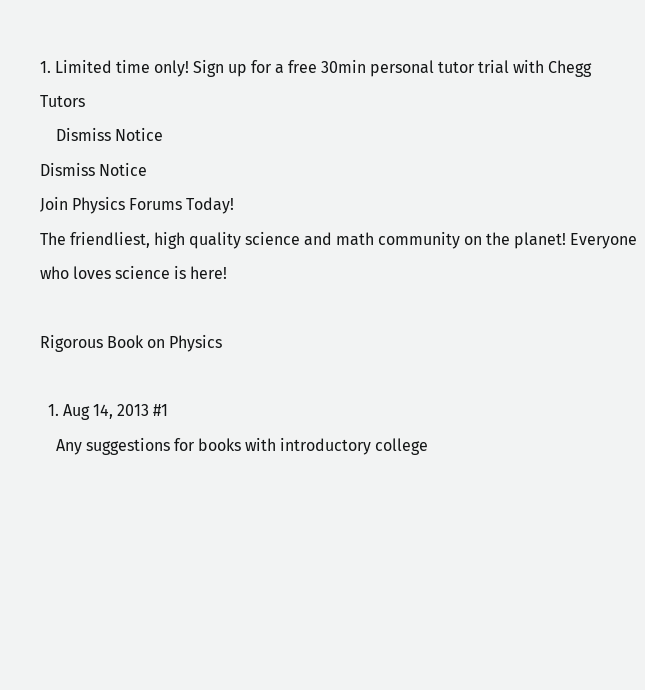1. Limited time only! Sign up for a free 30min personal tutor trial with Chegg Tutors
    Dismiss Notice
Dismiss Notice
Join Physics Forums Today!
The friendliest, high quality science and math community on the planet! Everyone who loves science is here!

Rigorous Book on Physics

  1. Aug 14, 2013 #1
    Any suggestions for books with introductory college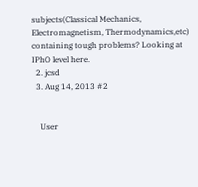subjects(Classical Mechanics, Electromagnetism, Thermodynamics,etc) containing tough problems? Looking at IPhO level here.
  2. jcsd
  3. Aug 14, 2013 #2


    User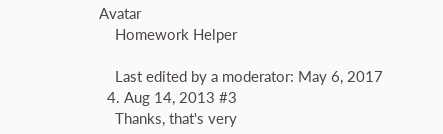Avatar
    Homework Helper

    Last edited by a moderator: May 6, 2017
  4. Aug 14, 2013 #3
    Thanks, that's very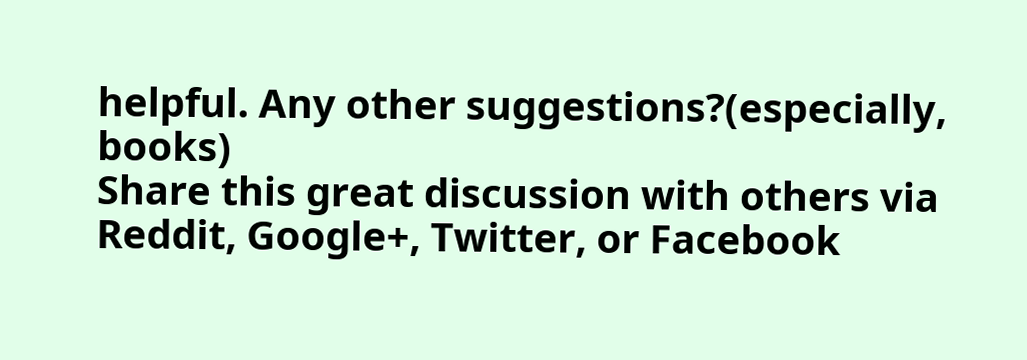helpful. Any other suggestions?(especially, books)
Share this great discussion with others via Reddit, Google+, Twitter, or Facebook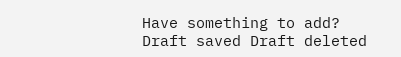Have something to add?
Draft saved Draft deleted